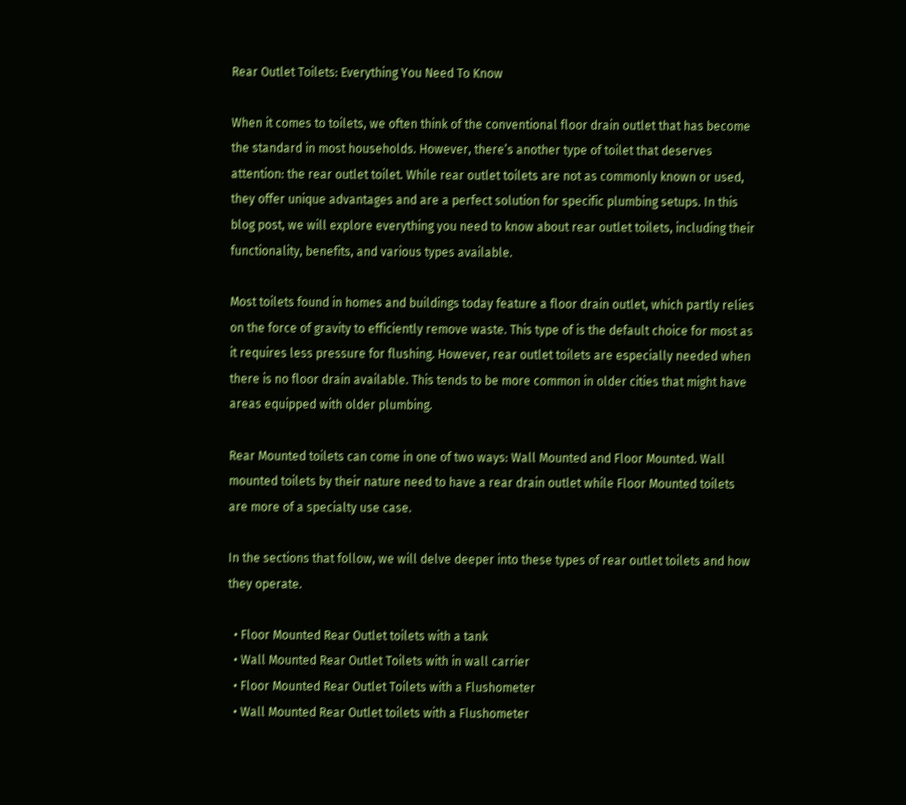Rear Outlet Toilets: Everything You Need To Know

When it comes to toilets, we often think of the conventional floor drain outlet that has become the standard in most households. However, there’s another type of toilet that deserves attention: the rear outlet toilet. While rear outlet toilets are not as commonly known or used, they offer unique advantages and are a perfect solution for specific plumbing setups. In this blog post, we will explore everything you need to know about rear outlet toilets, including their functionality, benefits, and various types available.

Most toilets found in homes and buildings today feature a floor drain outlet, which partly relies on the force of gravity to efficiently remove waste. This type of is the default choice for most as it requires less pressure for flushing. However, rear outlet toilets are especially needed when there is no floor drain available. This tends to be more common in older cities that might have areas equipped with older plumbing.

Rear Mounted toilets can come in one of two ways: Wall Mounted and Floor Mounted. Wall mounted toilets by their nature need to have a rear drain outlet while Floor Mounted toilets are more of a specialty use case.

In the sections that follow, we will delve deeper into these types of rear outlet toilets and how they operate.

  • Floor Mounted Rear Outlet toilets with a tank
  • Wall Mounted Rear Outlet Toilets with in wall carrier
  • Floor Mounted Rear Outlet Toilets with a Flushometer
  • Wall Mounted Rear Outlet toilets with a Flushometer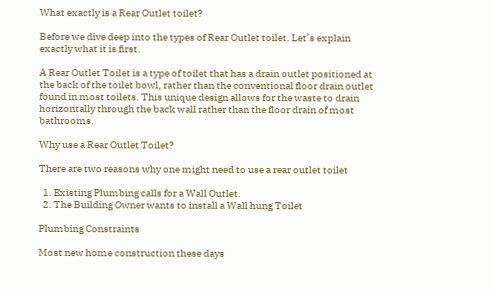What exactly is a Rear Outlet toilet?

Before we dive deep into the types of Rear Outlet toilet. Let’s explain exactly what it is first.

A Rear Outlet Toilet is a type of toilet that has a drain outlet positioned at the back of the toilet bowl, rather than the conventional floor drain outlet found in most toilets. This unique design allows for the waste to drain horizontally through the back wall rather than the floor drain of most bathrooms.

Why use a Rear Outlet Toilet?

There are two reasons why one might need to use a rear outlet toilet

  1. Existing Plumbing calls for a Wall Outlet.
  2. The Building Owner wants to install a Wall hung Toilet

Plumbing Constraints

Most new home construction these days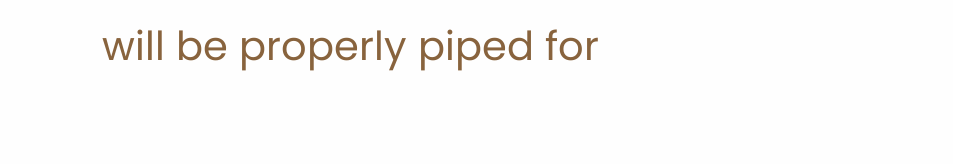will be properly piped for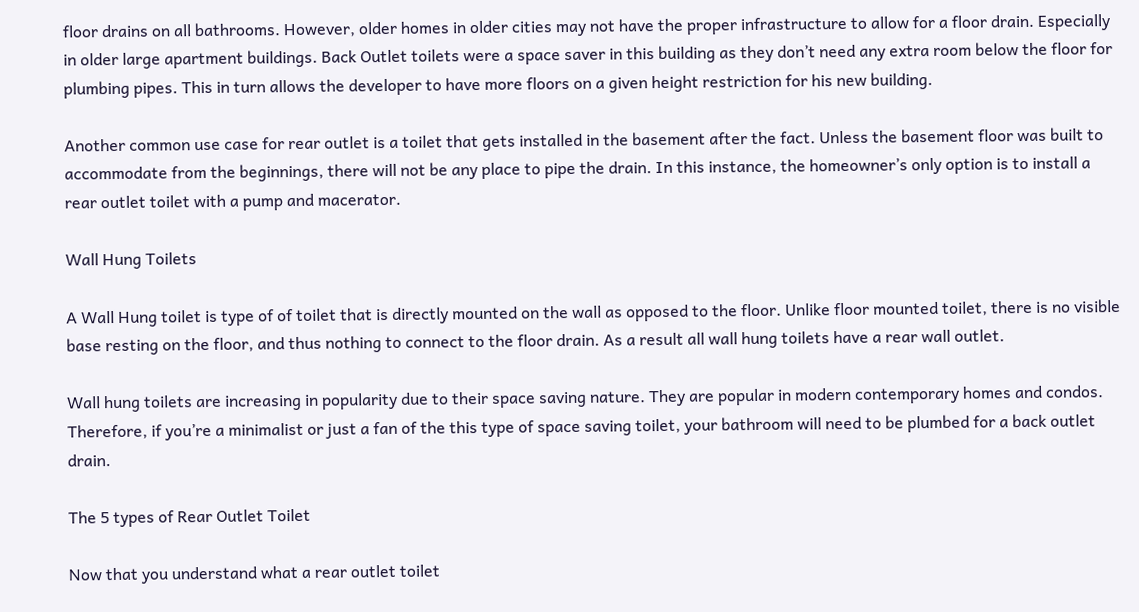floor drains on all bathrooms. However, older homes in older cities may not have the proper infrastructure to allow for a floor drain. Especially in older large apartment buildings. Back Outlet toilets were a space saver in this building as they don’t need any extra room below the floor for plumbing pipes. This in turn allows the developer to have more floors on a given height restriction for his new building.

Another common use case for rear outlet is a toilet that gets installed in the basement after the fact. Unless the basement floor was built to accommodate from the beginnings, there will not be any place to pipe the drain. In this instance, the homeowner’s only option is to install a rear outlet toilet with a pump and macerator.

Wall Hung Toilets

A Wall Hung toilet is type of of toilet that is directly mounted on the wall as opposed to the floor. Unlike floor mounted toilet, there is no visible base resting on the floor, and thus nothing to connect to the floor drain. As a result all wall hung toilets have a rear wall outlet.

Wall hung toilets are increasing in popularity due to their space saving nature. They are popular in modern contemporary homes and condos. Therefore, if you’re a minimalist or just a fan of the this type of space saving toilet, your bathroom will need to be plumbed for a back outlet drain.

The 5 types of Rear Outlet Toilet

Now that you understand what a rear outlet toilet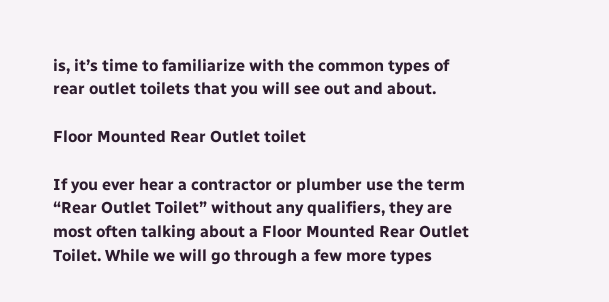is, it’s time to familiarize with the common types of rear outlet toilets that you will see out and about.

Floor Mounted Rear Outlet toilet

If you ever hear a contractor or plumber use the term “Rear Outlet Toilet” without any qualifiers, they are most often talking about a Floor Mounted Rear Outlet Toilet. While we will go through a few more types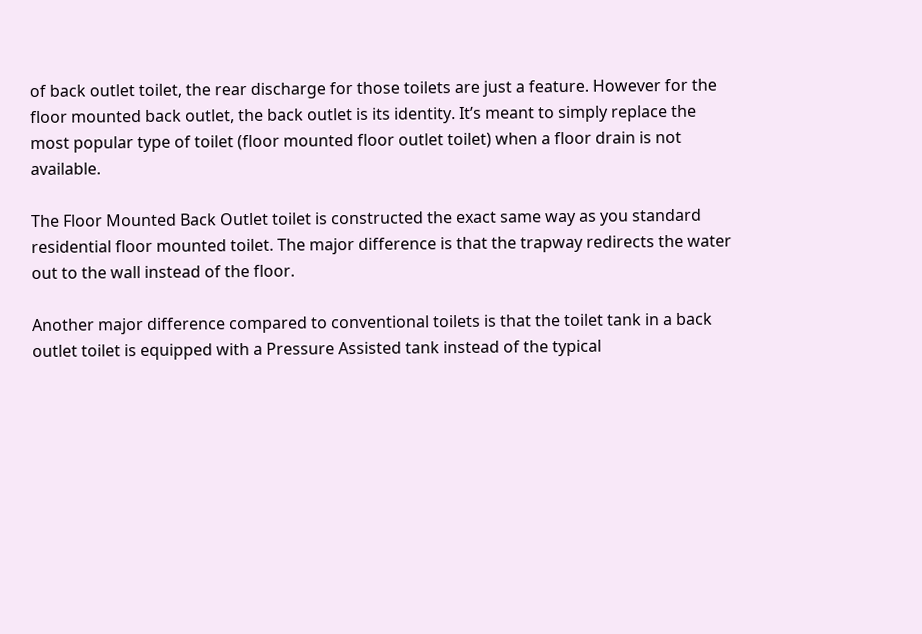of back outlet toilet, the rear discharge for those toilets are just a feature. However for the floor mounted back outlet, the back outlet is its identity. It’s meant to simply replace the most popular type of toilet (floor mounted floor outlet toilet) when a floor drain is not available.

The Floor Mounted Back Outlet toilet is constructed the exact same way as you standard residential floor mounted toilet. The major difference is that the trapway redirects the water out to the wall instead of the floor.

Another major difference compared to conventional toilets is that the toilet tank in a back outlet toilet is equipped with a Pressure Assisted tank instead of the typical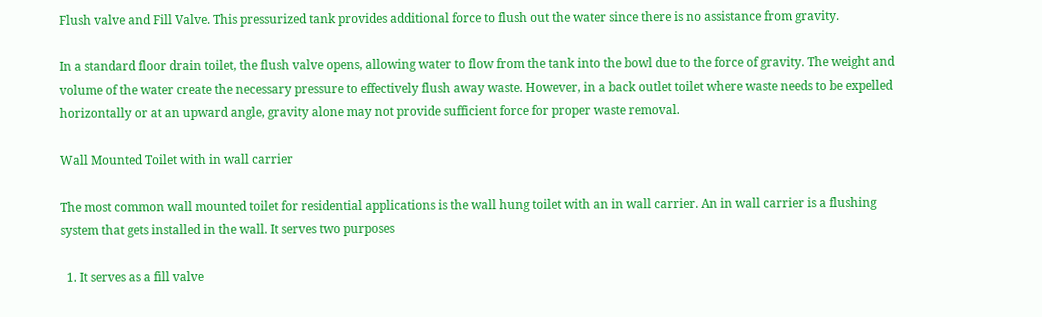Flush valve and Fill Valve. This pressurized tank provides additional force to flush out the water since there is no assistance from gravity.

In a standard floor drain toilet, the flush valve opens, allowing water to flow from the tank into the bowl due to the force of gravity. The weight and volume of the water create the necessary pressure to effectively flush away waste. However, in a back outlet toilet where waste needs to be expelled horizontally or at an upward angle, gravity alone may not provide sufficient force for proper waste removal.

Wall Mounted Toilet with in wall carrier

The most common wall mounted toilet for residential applications is the wall hung toilet with an in wall carrier. An in wall carrier is a flushing system that gets installed in the wall. It serves two purposes

  1. It serves as a fill valve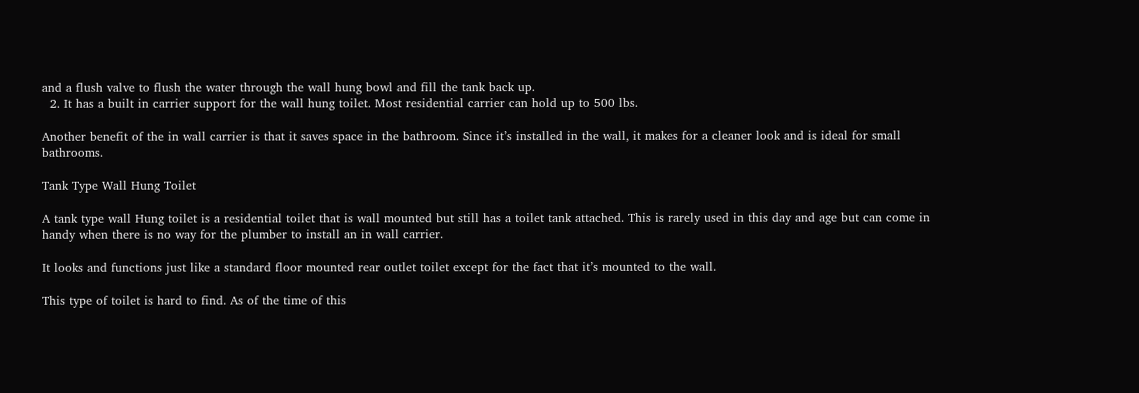and a flush valve to flush the water through the wall hung bowl and fill the tank back up.
  2. It has a built in carrier support for the wall hung toilet. Most residential carrier can hold up to 500 lbs.

Another benefit of the in wall carrier is that it saves space in the bathroom. Since it’s installed in the wall, it makes for a cleaner look and is ideal for small bathrooms.

Tank Type Wall Hung Toilet

A tank type wall Hung toilet is a residential toilet that is wall mounted but still has a toilet tank attached. This is rarely used in this day and age but can come in handy when there is no way for the plumber to install an in wall carrier.

It looks and functions just like a standard floor mounted rear outlet toilet except for the fact that it’s mounted to the wall.

This type of toilet is hard to find. As of the time of this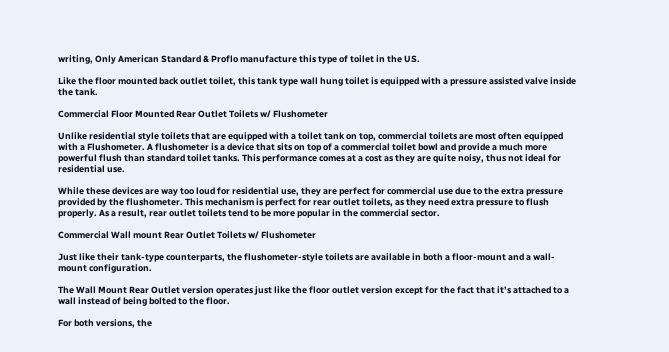writing, Only American Standard & Proflo manufacture this type of toilet in the US.

Like the floor mounted back outlet toilet, this tank type wall hung toilet is equipped with a pressure assisted valve inside the tank.

Commercial Floor Mounted Rear Outlet Toilets w/ Flushometer

Unlike residential style toilets that are equipped with a toilet tank on top, commercial toilets are most often equipped with a Flushometer. A flushometer is a device that sits on top of a commercial toilet bowl and provide a much more powerful flush than standard toilet tanks. This performance comes at a cost as they are quite noisy, thus not ideal for residential use.

While these devices are way too loud for residential use, they are perfect for commercial use due to the extra pressure provided by the flushometer. This mechanism is perfect for rear outlet toilets, as they need extra pressure to flush properly. As a result, rear outlet toilets tend to be more popular in the commercial sector.

Commercial Wall mount Rear Outlet Toilets w/ Flushometer

Just like their tank-type counterparts, the flushometer-style toilets are available in both a floor-mount and a wall-mount configuration.

The Wall Mount Rear Outlet version operates just like the floor outlet version except for the fact that it’s attached to a wall instead of being bolted to the floor.

For both versions, the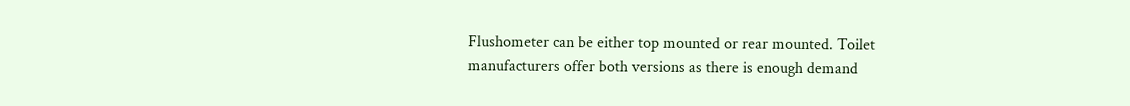Flushometer can be either top mounted or rear mounted. Toilet manufacturers offer both versions as there is enough demand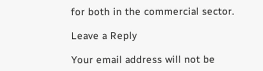for both in the commercial sector.

Leave a Reply

Your email address will not be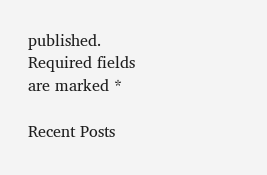published. Required fields are marked *

Recent Posts